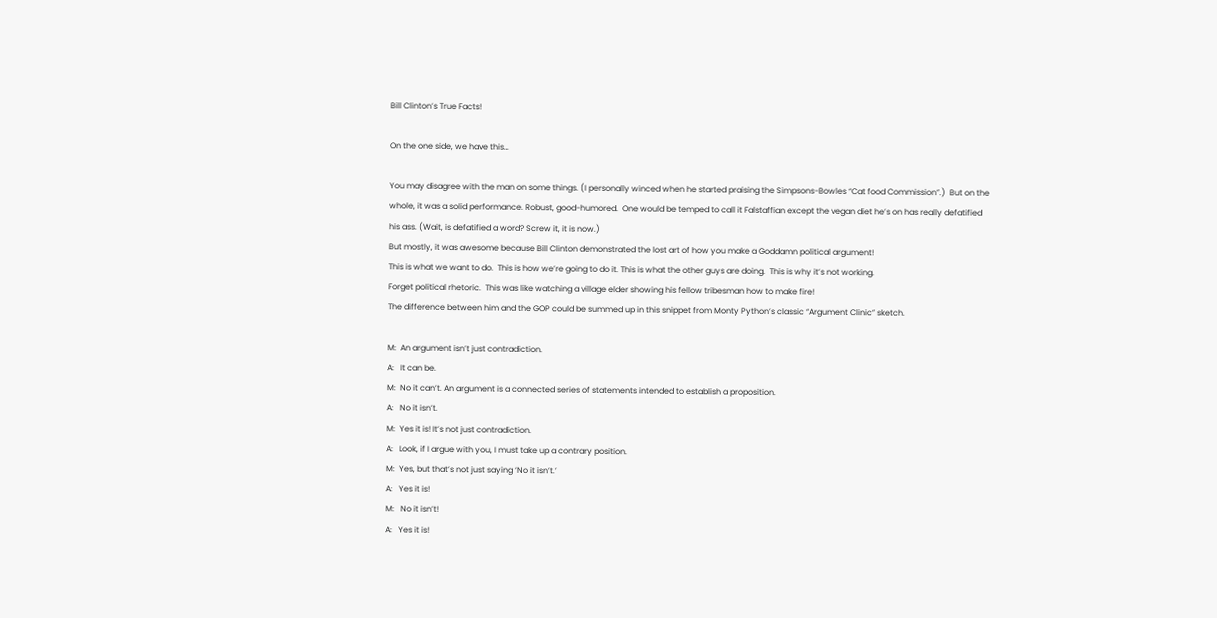Bill Clinton’s True Facts!

On the one side, we have this…

You may disagree with the man on some things. (I personally winced when he started praising the Simpsons-Bowles “Cat food Commission”.)  But on the whole, it was a solid performance. Robust, good-humored.  One would be temped to call it Falstaffian except the vegan diet he’s on has really defatified his ass. (Wait, is defatified a word? Screw it, it is now.)
But mostly, it was awesome because Bill Clinton demonstrated the lost art of how you make a Goddamn political argument!
This is what we want to do.  This is how we’re going to do it. This is what the other guys are doing.  This is why it’s not working.
Forget political rhetoric.  This was like watching a village elder showing his fellow tribesman how to make fire!
The difference between him and the GOP could be summed up in this snippet from Monty Python’s classic “Argument Clinic” sketch.

M:  An argument isn’t just contradiction.
A:   It can be.
M:  No it can’t. An argument is a connected series of statements intended to establish a proposition.
A:   No it isn’t.
M:  Yes it is! It’s not just contradiction.
A:   Look, if I argue with you, I must take up a contrary position.
M:  Yes, but that’s not just saying ‘No it isn’t.’
A:   Yes it is!
M:   No it isn’t!
A:   Yes it is!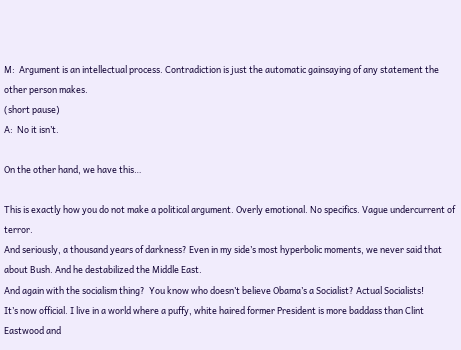M:  Argument is an intellectual process. Contradiction is just the automatic gainsaying of any statement the other person makes.
(short pause)
A:  No it isn’t.

On the other hand, we have this…

This is exactly how you do not make a political argument. Overly emotional. No specifics. Vague undercurrent of terror.
And seriously, a thousand years of darkness? Even in my side’s most hyperbolic moments, we never said that about Bush. And he destabilized the Middle East.
And again with the socialism thing?  You know who doesn’t believe Obama’s a Socialist? Actual Socialists!
It’s now official. I live in a world where a puffy, white haired former President is more baddass than Clint Eastwood and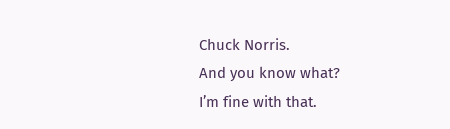Chuck Norris.
And you know what?
I’m fine with that.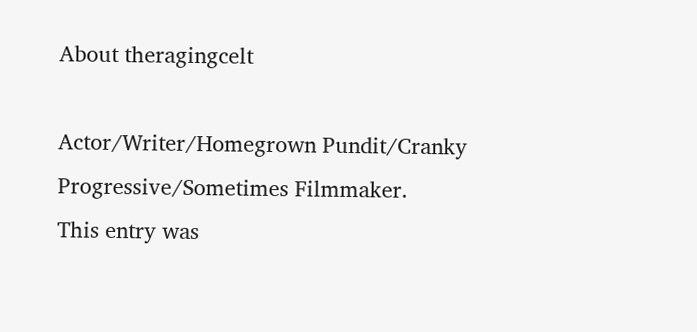About theragingcelt

Actor/Writer/Homegrown Pundit/Cranky Progressive/Sometimes Filmmaker.
This entry was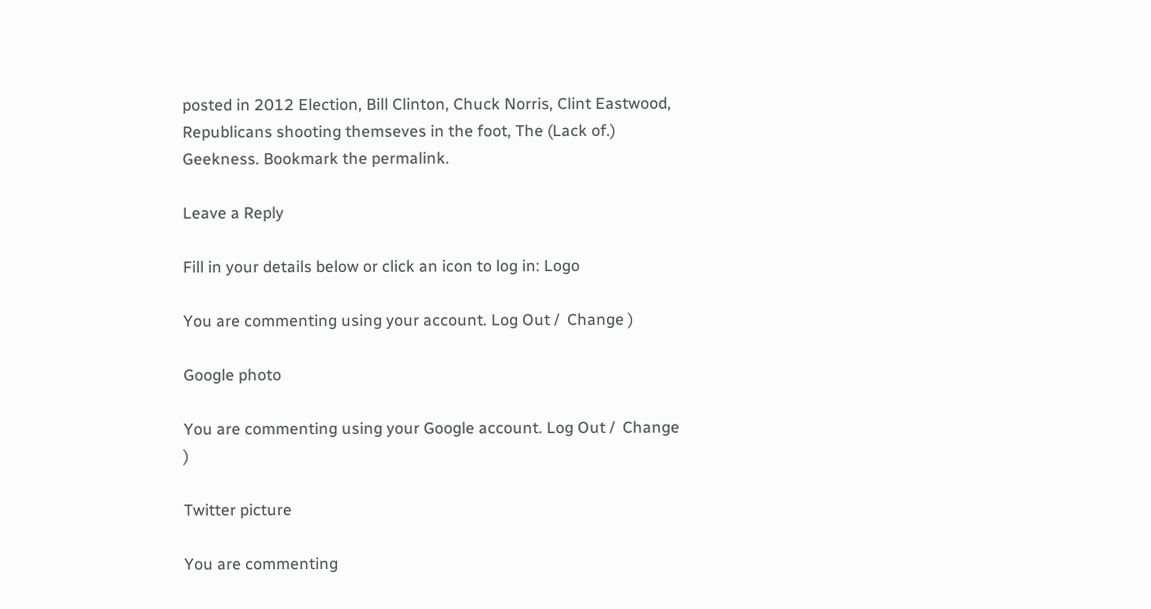posted in 2012 Election, Bill Clinton, Chuck Norris, Clint Eastwood, Republicans shooting themseves in the foot, The (Lack of.) Geekness. Bookmark the permalink.

Leave a Reply

Fill in your details below or click an icon to log in: Logo

You are commenting using your account. Log Out /  Change )

Google photo

You are commenting using your Google account. Log Out /  Change )

Twitter picture

You are commenting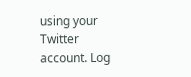using your Twitter account. Log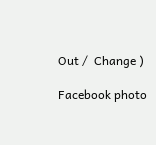Out /  Change )

Facebook photo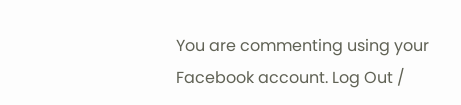You are commenting using your Facebook account. Log Out /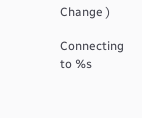Change )

Connecting to %s